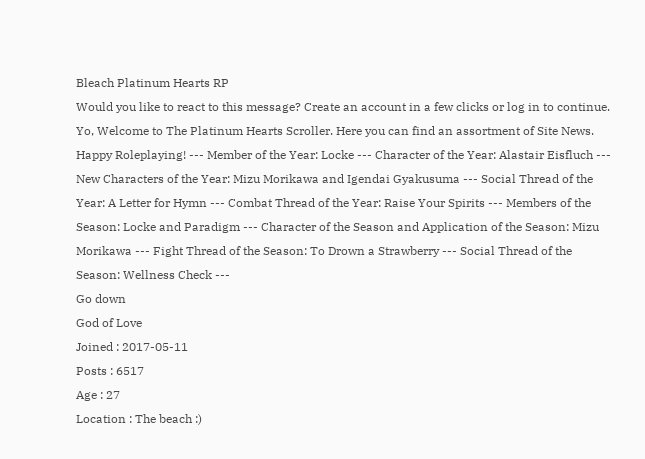Bleach Platinum Hearts RP
Would you like to react to this message? Create an account in a few clicks or log in to continue.
Yo, Welcome to The Platinum Hearts Scroller. Here you can find an assortment of Site News. Happy Roleplaying! --- Member of the Year: Locke --- Character of the Year: Alastair Eisfluch --- New Characters of the Year: Mizu Morikawa and Igendai Gyakusuma --- Social Thread of the Year: A Letter for Hymn --- Combat Thread of the Year: Raise Your Spirits --- Members of the Season: Locke and Paradigm --- Character of the Season and Application of the Season: Mizu Morikawa --- Fight Thread of the Season: To Drown a Strawberry --- Social Thread of the Season: Wellness Check ---
Go down
God of Love
Joined : 2017-05-11
Posts : 6517
Age : 27
Location : The beach :)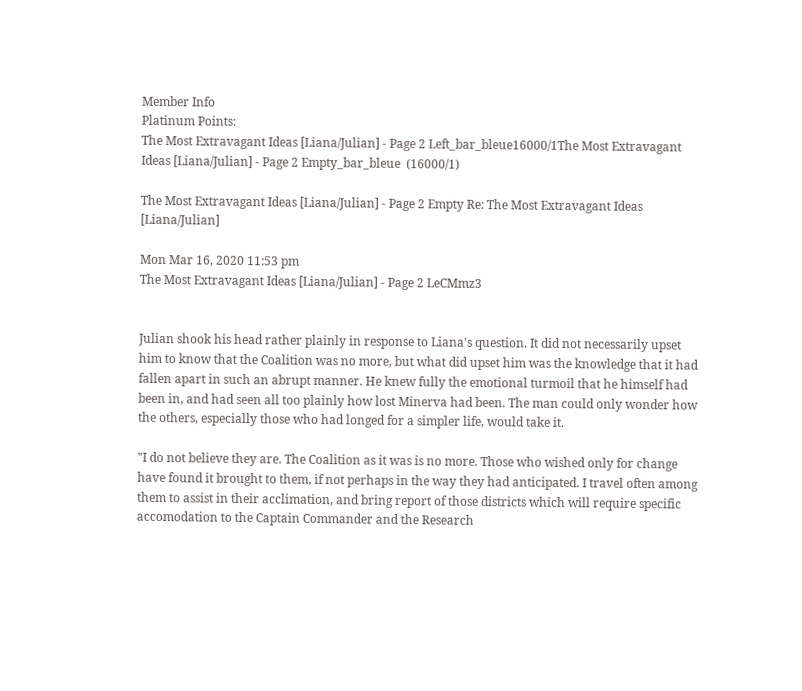Member Info
Platinum Points:
The Most Extravagant Ideas [Liana/Julian] - Page 2 Left_bar_bleue16000/1The Most Extravagant Ideas [Liana/Julian] - Page 2 Empty_bar_bleue  (16000/1)

The Most Extravagant Ideas [Liana/Julian] - Page 2 Empty Re: The Most Extravagant Ideas [Liana/Julian]

Mon Mar 16, 2020 11:53 pm
The Most Extravagant Ideas [Liana/Julian] - Page 2 LeCMmz3


Julian shook his head rather plainly in response to Liana's question. It did not necessarily upset him to know that the Coalition was no more, but what did upset him was the knowledge that it had fallen apart in such an abrupt manner. He knew fully the emotional turmoil that he himself had been in, and had seen all too plainly how lost Minerva had been. The man could only wonder how the others, especially those who had longed for a simpler life, would take it.

"I do not believe they are. The Coalition as it was is no more. Those who wished only for change have found it brought to them, if not perhaps in the way they had anticipated. I travel often among them to assist in their acclimation, and bring report of those districts which will require specific accomodation to the Captain Commander and the Research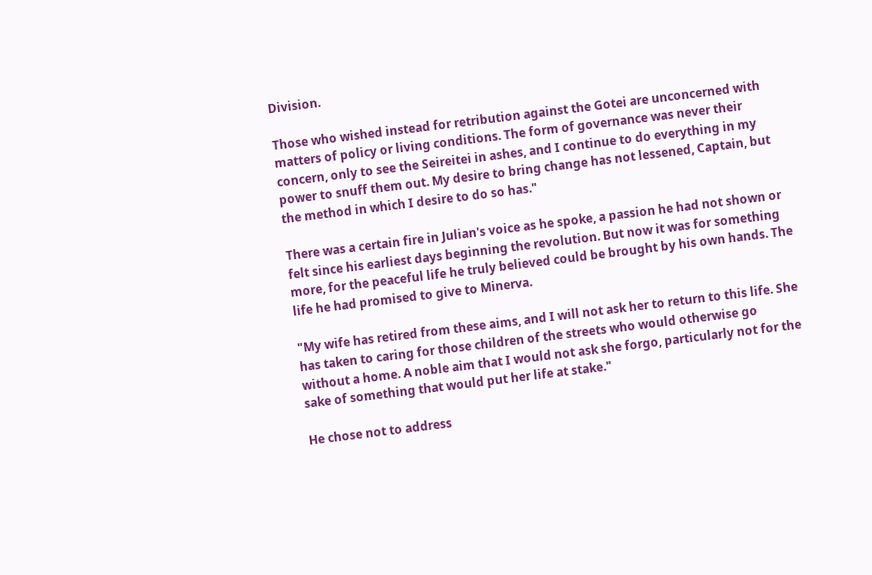Division.

Those who wished instead for retribution against the Gotei are unconcerned with matters of policy or living conditions. The form of governance was never their concern, only to see the Seireitei in ashes, and I continue to do everything in my power to snuff them out. My desire to bring change has not lessened, Captain, but the method in which I desire to do so has."

There was a certain fire in Julian's voice as he spoke, a passion he had not shown or felt since his earliest days beginning the revolution. But now it was for something more, for the peaceful life he truly believed could be brought by his own hands. The life he had promised to give to Minerva.

"My wife has retired from these aims, and I will not ask her to return to this life. She has taken to caring for those children of the streets who would otherwise go without a home. A noble aim that I would not ask she forgo, particularly not for the sake of something that would put her life at stake."

He chose not to address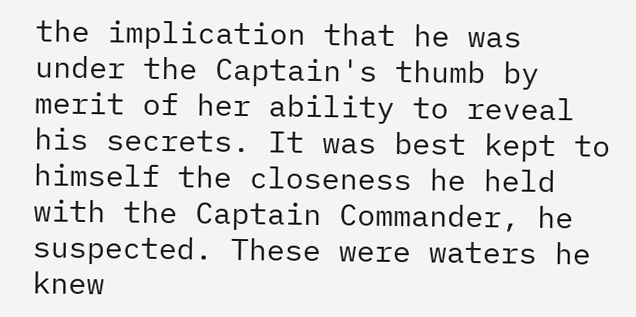the implication that he was under the Captain's thumb by merit of her ability to reveal his secrets. It was best kept to himself the closeness he held with the Captain Commander, he suspected. These were waters he knew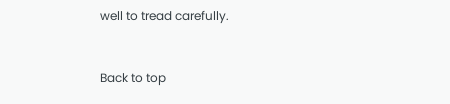well to tread carefully.


Back to top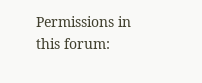Permissions in this forum: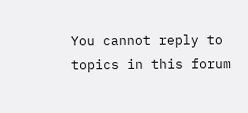You cannot reply to topics in this forum